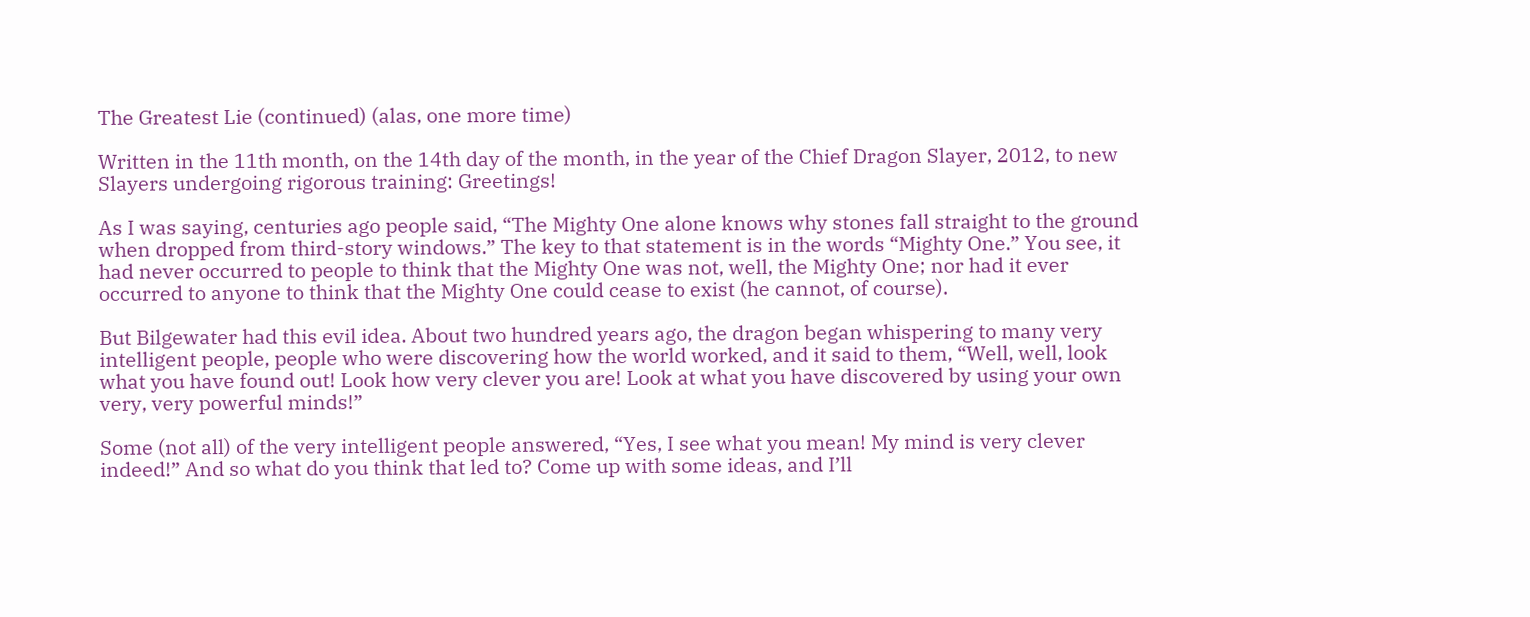The Greatest Lie (continued) (alas, one more time)

Written in the 11th month, on the 14th day of the month, in the year of the Chief Dragon Slayer, 2012, to new Slayers undergoing rigorous training: Greetings!

As I was saying, centuries ago people said, “The Mighty One alone knows why stones fall straight to the ground when dropped from third-story windows.” The key to that statement is in the words “Mighty One.” You see, it had never occurred to people to think that the Mighty One was not, well, the Mighty One; nor had it ever occurred to anyone to think that the Mighty One could cease to exist (he cannot, of course).

But Bilgewater had this evil idea. About two hundred years ago, the dragon began whispering to many very intelligent people, people who were discovering how the world worked, and it said to them, “Well, well, look what you have found out! Look how very clever you are! Look at what you have discovered by using your own very, very powerful minds!”

Some (not all) of the very intelligent people answered, “Yes, I see what you mean! My mind is very clever indeed!” And so what do you think that led to? Come up with some ideas, and I’ll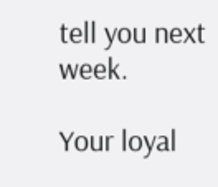tell you next week.

Your loyal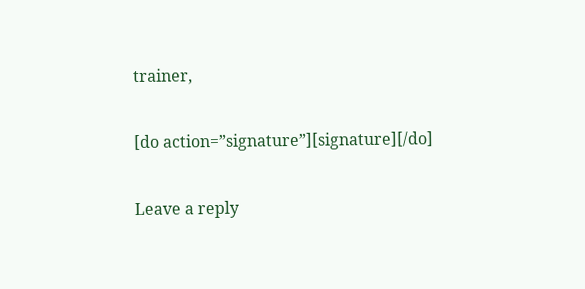trainer,

[do action=”signature”][signature][/do]

Leave a reply